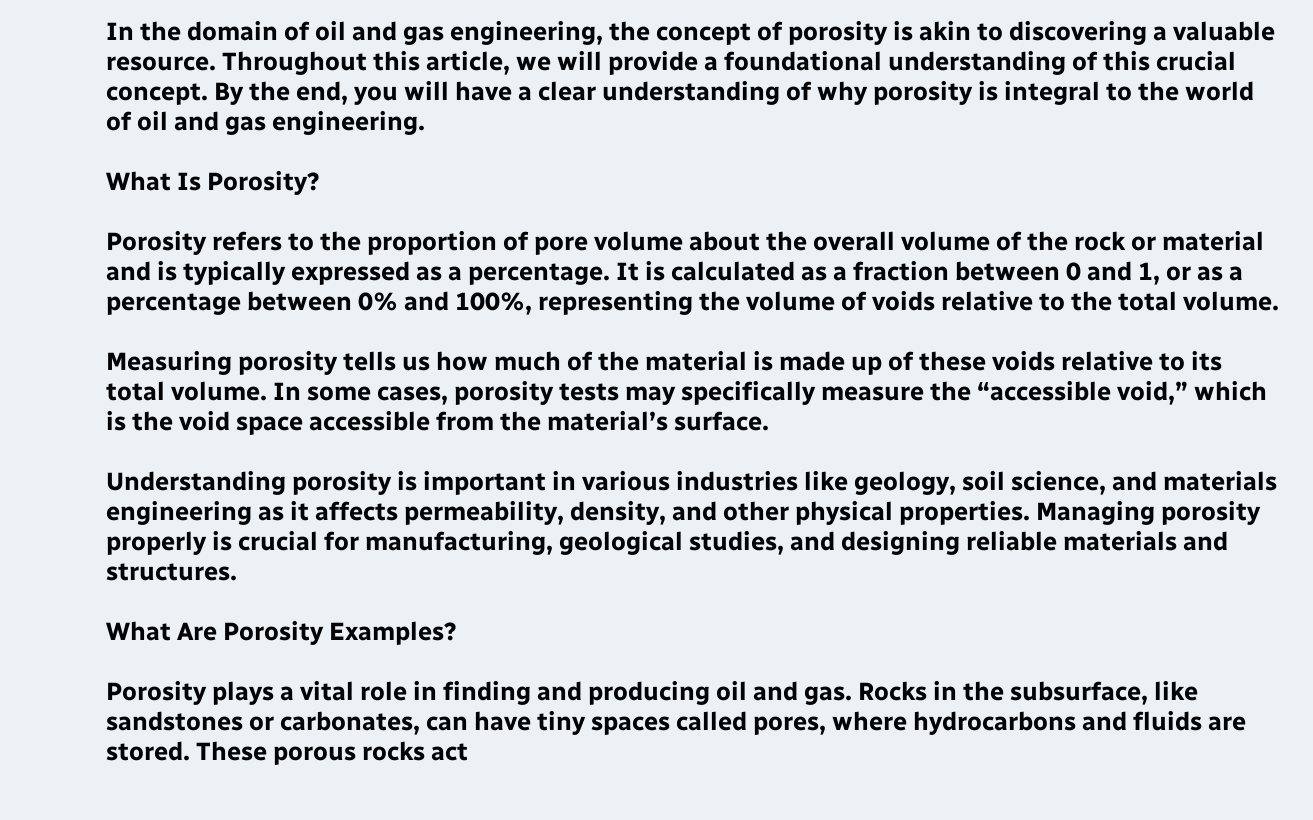In the domain of oil and gas engineering, the concept of porosity is akin to discovering a valuable resource. Throughout this article, we will provide a foundational understanding of this crucial concept. By the end, you will have a clear understanding of why porosity is integral to the world of oil and gas engineering.

What Is Porosity?

Porosity refers to the proportion of pore volume about the overall volume of the rock or material and is typically expressed as a percentage. It is calculated as a fraction between 0 and 1, or as a percentage between 0% and 100%, representing the volume of voids relative to the total volume.

Measuring porosity tells us how much of the material is made up of these voids relative to its total volume. In some cases, porosity tests may specifically measure the “accessible void,” which is the void space accessible from the material’s surface.

Understanding porosity is important in various industries like geology, soil science, and materials engineering as it affects permeability, density, and other physical properties. Managing porosity properly is crucial for manufacturing, geological studies, and designing reliable materials and structures.

What Are Porosity Examples?

Porosity plays a vital role in finding and producing oil and gas. Rocks in the subsurface, like sandstones or carbonates, can have tiny spaces called pores, where hydrocarbons and fluids are stored. These porous rocks act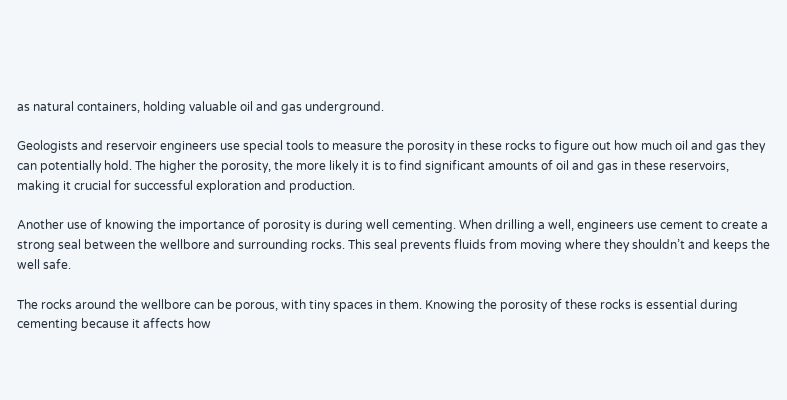as natural containers, holding valuable oil and gas underground.

Geologists and reservoir engineers use special tools to measure the porosity in these rocks to figure out how much oil and gas they can potentially hold. The higher the porosity, the more likely it is to find significant amounts of oil and gas in these reservoirs, making it crucial for successful exploration and production.

Another use of knowing the importance of porosity is during well cementing. When drilling a well, engineers use cement to create a strong seal between the wellbore and surrounding rocks. This seal prevents fluids from moving where they shouldn’t and keeps the well safe.

The rocks around the wellbore can be porous, with tiny spaces in them. Knowing the porosity of these rocks is essential during cementing because it affects how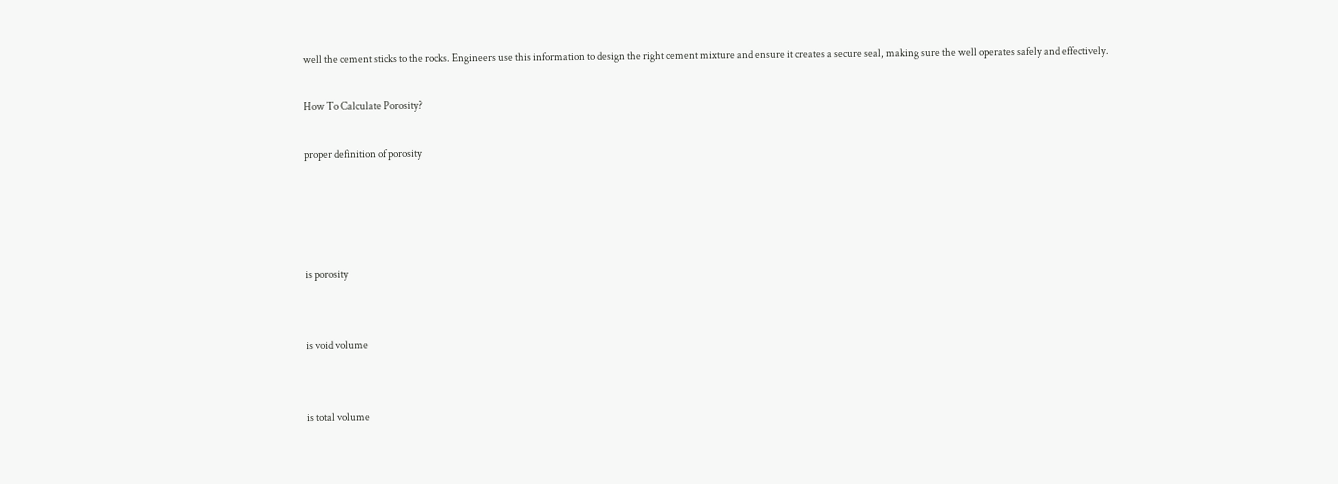well the cement sticks to the rocks. Engineers use this information to design the right cement mixture and ensure it creates a secure seal, making sure the well operates safely and effectively.

How To Calculate Porosity?

proper definition of porosity




is porosity


is void volume


is total volume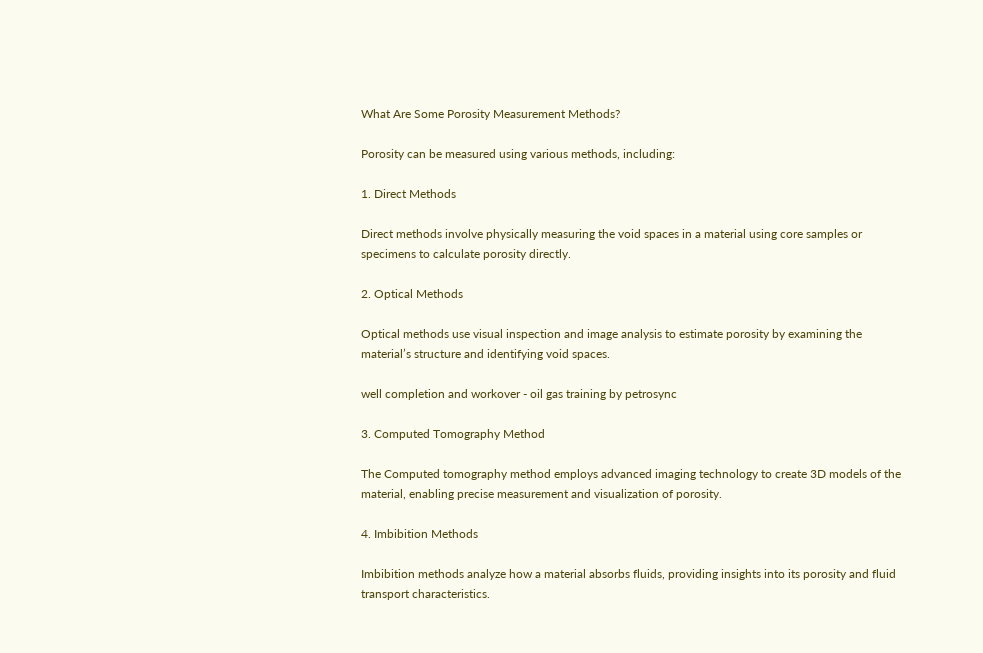What Are Some Porosity Measurement Methods?

Porosity can be measured using various methods, including:

1. Direct Methods

Direct methods involve physically measuring the void spaces in a material using core samples or specimens to calculate porosity directly.

2. Optical Methods

Optical methods use visual inspection and image analysis to estimate porosity by examining the material’s structure and identifying void spaces.

well completion and workover - oil gas training by petrosync

3. Computed Tomography Method

The Computed tomography method employs advanced imaging technology to create 3D models of the material, enabling precise measurement and visualization of porosity.

4. Imbibition Methods

Imbibition methods analyze how a material absorbs fluids, providing insights into its porosity and fluid transport characteristics.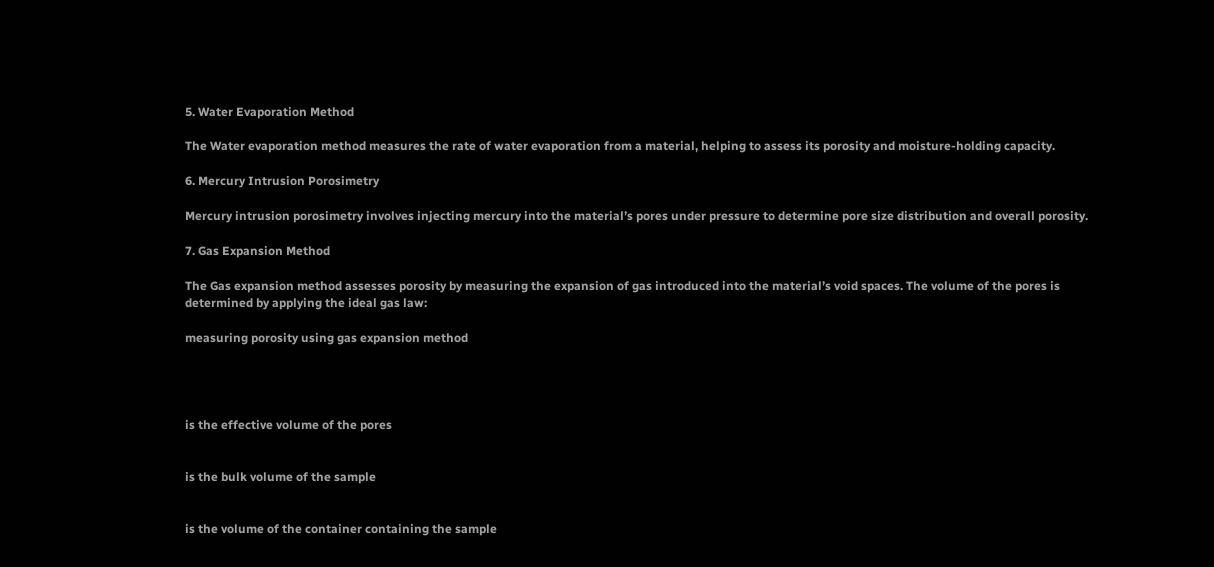5. Water Evaporation Method

The Water evaporation method measures the rate of water evaporation from a material, helping to assess its porosity and moisture-holding capacity.

6. Mercury Intrusion Porosimetry

Mercury intrusion porosimetry involves injecting mercury into the material’s pores under pressure to determine pore size distribution and overall porosity.

7. Gas Expansion Method

The Gas expansion method assesses porosity by measuring the expansion of gas introduced into the material’s void spaces. The volume of the pores is determined by applying the ideal gas law:

measuring porosity using gas expansion method




is the effective volume of the pores


is the bulk volume of the sample


is the volume of the container containing the sample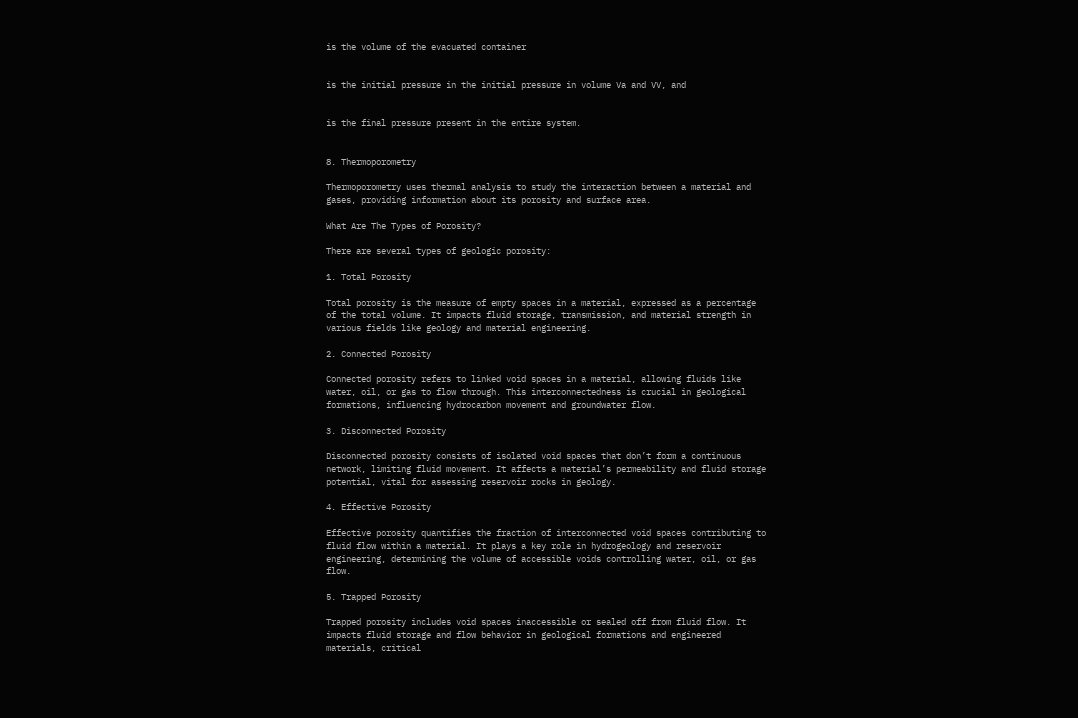is the volume of the evacuated container


is the initial pressure in the initial pressure in volume Va and VV, and


is the final pressure present in the entire system.


8. Thermoporometry

Thermoporometry uses thermal analysis to study the interaction between a material and gases, providing information about its porosity and surface area.

What Are The Types of Porosity?

There are several types of geologic porosity:

1. Total Porosity

Total porosity is the measure of empty spaces in a material, expressed as a percentage of the total volume. It impacts fluid storage, transmission, and material strength in various fields like geology and material engineering.

2. Connected Porosity

Connected porosity refers to linked void spaces in a material, allowing fluids like water, oil, or gas to flow through. This interconnectedness is crucial in geological formations, influencing hydrocarbon movement and groundwater flow.

3. Disconnected Porosity

Disconnected porosity consists of isolated void spaces that don’t form a continuous network, limiting fluid movement. It affects a material’s permeability and fluid storage potential, vital for assessing reservoir rocks in geology.

4. Effective Porosity

Effective porosity quantifies the fraction of interconnected void spaces contributing to fluid flow within a material. It plays a key role in hydrogeology and reservoir engineering, determining the volume of accessible voids controlling water, oil, or gas flow.

5. Trapped Porosity

Trapped porosity includes void spaces inaccessible or sealed off from fluid flow. It impacts fluid storage and flow behavior in geological formations and engineered materials, critical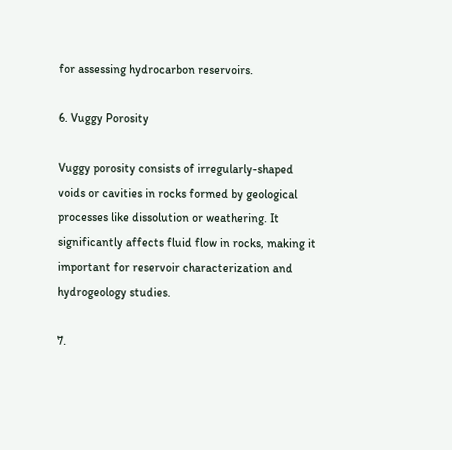for assessing hydrocarbon reservoirs.

6. Vuggy Porosity

Vuggy porosity consists of irregularly-shaped voids or cavities in rocks formed by geological processes like dissolution or weathering. It significantly affects fluid flow in rocks, making it important for reservoir characterization and hydrogeology studies.

7.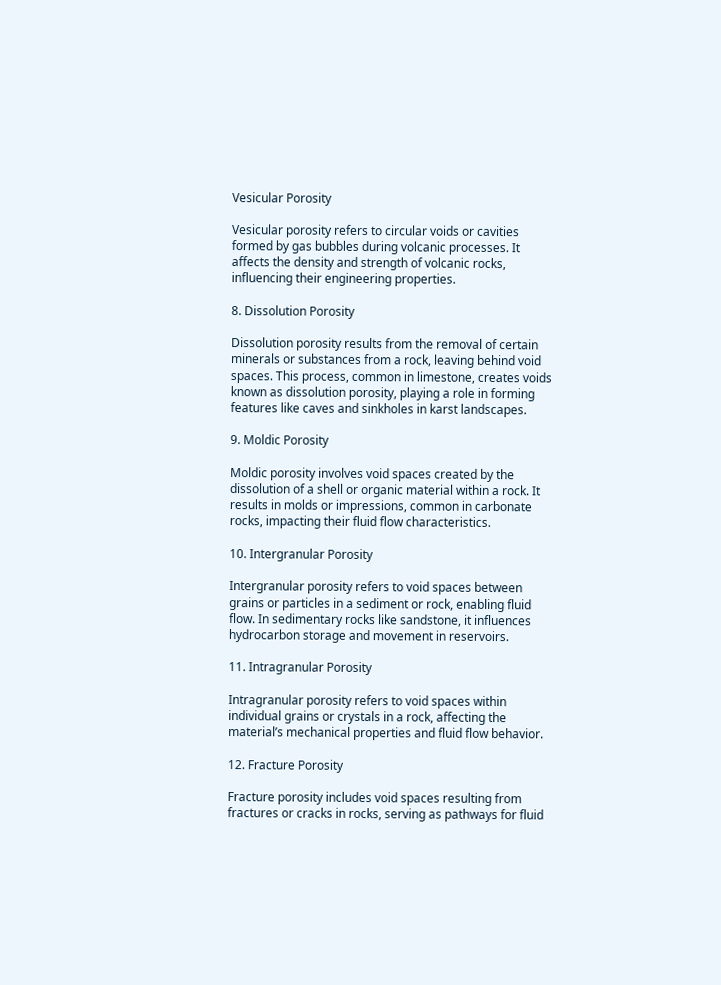Vesicular Porosity

Vesicular porosity refers to circular voids or cavities formed by gas bubbles during volcanic processes. It affects the density and strength of volcanic rocks, influencing their engineering properties.

8. Dissolution Porosity

Dissolution porosity results from the removal of certain minerals or substances from a rock, leaving behind void spaces. This process, common in limestone, creates voids known as dissolution porosity, playing a role in forming features like caves and sinkholes in karst landscapes.

9. Moldic Porosity

Moldic porosity involves void spaces created by the dissolution of a shell or organic material within a rock. It results in molds or impressions, common in carbonate rocks, impacting their fluid flow characteristics.

10. Intergranular Porosity

Intergranular porosity refers to void spaces between grains or particles in a sediment or rock, enabling fluid flow. In sedimentary rocks like sandstone, it influences hydrocarbon storage and movement in reservoirs.

11. Intragranular Porosity

Intragranular porosity refers to void spaces within individual grains or crystals in a rock, affecting the material’s mechanical properties and fluid flow behavior.

12. Fracture Porosity

Fracture porosity includes void spaces resulting from fractures or cracks in rocks, serving as pathways for fluid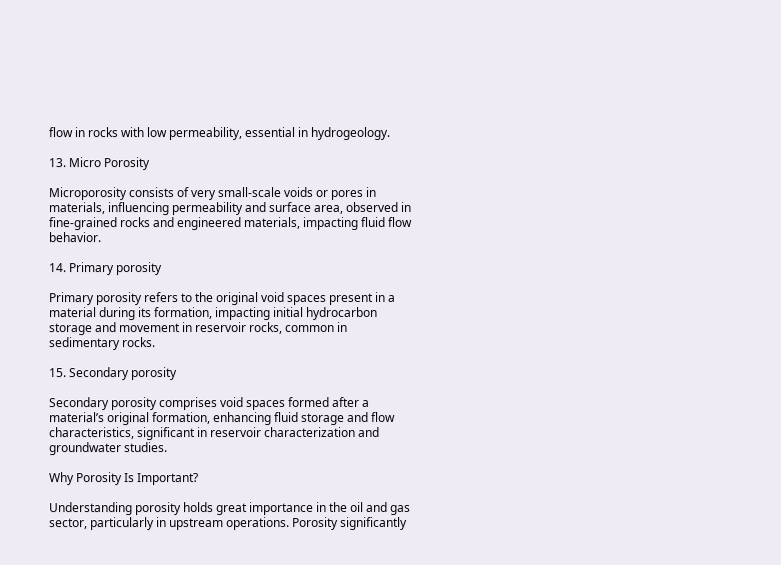flow in rocks with low permeability, essential in hydrogeology.

13. Micro Porosity

Microporosity consists of very small-scale voids or pores in materials, influencing permeability and surface area, observed in fine-grained rocks and engineered materials, impacting fluid flow behavior.

14. Primary porosity

Primary porosity refers to the original void spaces present in a material during its formation, impacting initial hydrocarbon storage and movement in reservoir rocks, common in sedimentary rocks.

15. Secondary porosity

Secondary porosity comprises void spaces formed after a material’s original formation, enhancing fluid storage and flow characteristics, significant in reservoir characterization and groundwater studies.

Why Porosity Is Important?

Understanding porosity holds great importance in the oil and gas sector, particularly in upstream operations. Porosity significantly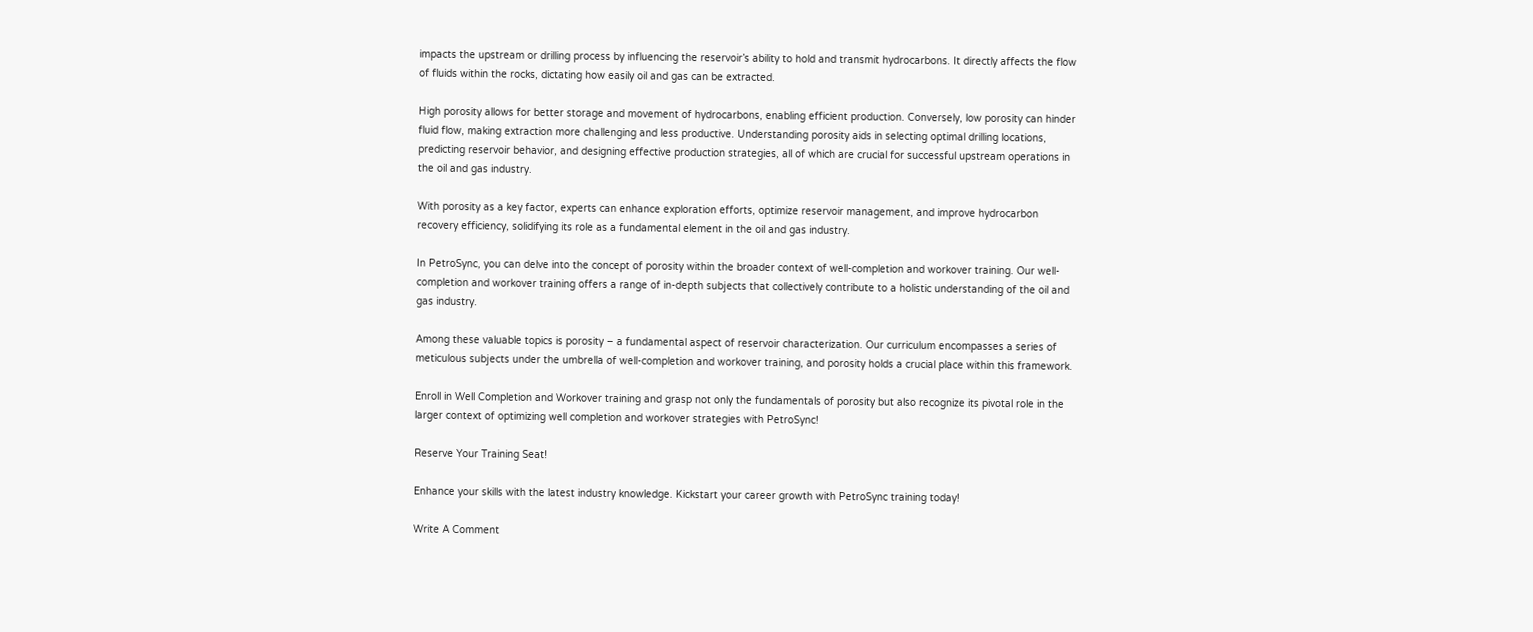impacts the upstream or drilling process by influencing the reservoir’s ability to hold and transmit hydrocarbons. It directly affects the flow of fluids within the rocks, dictating how easily oil and gas can be extracted.

High porosity allows for better storage and movement of hydrocarbons, enabling efficient production. Conversely, low porosity can hinder fluid flow, making extraction more challenging and less productive. Understanding porosity aids in selecting optimal drilling locations, predicting reservoir behavior, and designing effective production strategies, all of which are crucial for successful upstream operations in the oil and gas industry.

With porosity as a key factor, experts can enhance exploration efforts, optimize reservoir management, and improve hydrocarbon recovery efficiency, solidifying its role as a fundamental element in the oil and gas industry.

In PetroSync, you can delve into the concept of porosity within the broader context of well-completion and workover training. Our well-completion and workover training offers a range of in-depth subjects that collectively contribute to a holistic understanding of the oil and gas industry.

Among these valuable topics is porosity – a fundamental aspect of reservoir characterization. Our curriculum encompasses a series of meticulous subjects under the umbrella of well-completion and workover training, and porosity holds a crucial place within this framework.

Enroll in Well Completion and Workover training and grasp not only the fundamentals of porosity but also recognize its pivotal role in the larger context of optimizing well completion and workover strategies with PetroSync!

Reserve Your Training Seat!

Enhance your skills with the latest industry knowledge. Kickstart your career growth with PetroSync training today!

Write A Comment